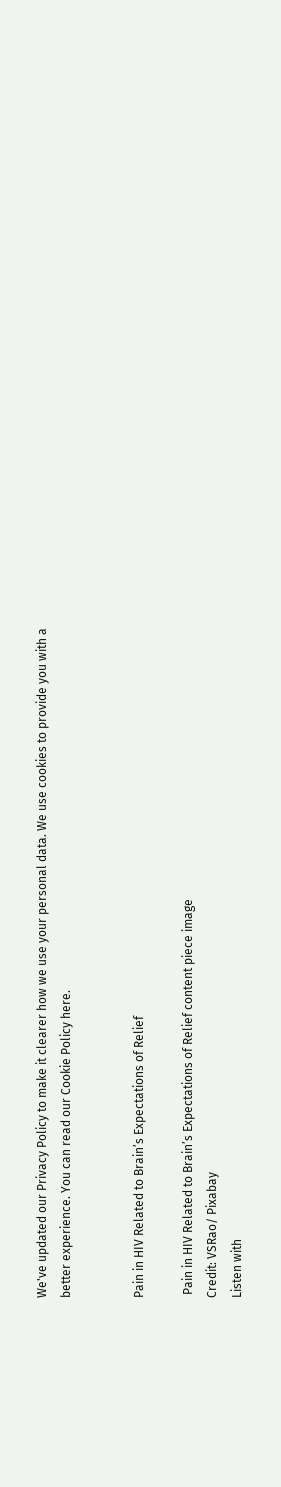We've updated our Privacy Policy to make it clearer how we use your personal data. We use cookies to provide you with a better experience. You can read our Cookie Policy here.


Pain in HIV Related to Brain’s Expectations of Relief

 Pain in HIV Related to Brain’s Expectations of Relief content piece image
Credit: VSRao/ Pixabay
Listen with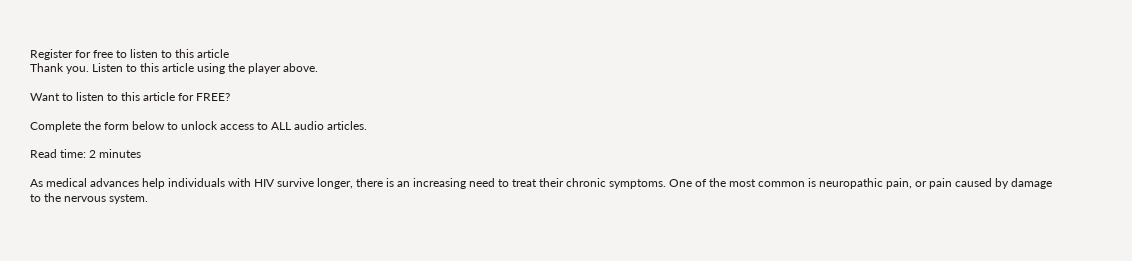Register for free to listen to this article
Thank you. Listen to this article using the player above.

Want to listen to this article for FREE?

Complete the form below to unlock access to ALL audio articles.

Read time: 2 minutes

As medical advances help individuals with HIV survive longer, there is an increasing need to treat their chronic symptoms. One of the most common is neuropathic pain, or pain caused by damage to the nervous system.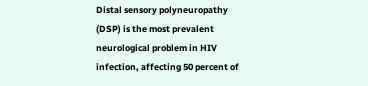Distal sensory polyneuropathy (DSP) is the most prevalent neurological problem in HIV infection, affecting 50 percent of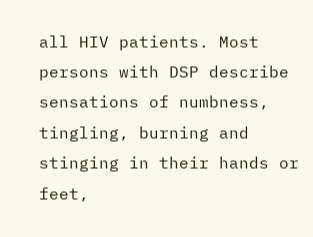all HIV patients. Most persons with DSP describe sensations of numbness, tingling, burning and stinging in their hands or feet,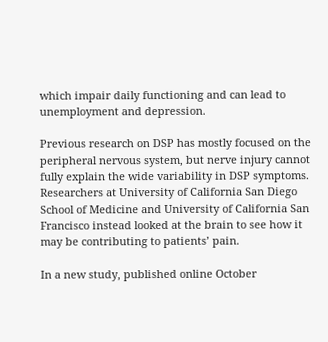which impair daily functioning and can lead to unemployment and depression.

Previous research on DSP has mostly focused on the peripheral nervous system, but nerve injury cannot fully explain the wide variability in DSP symptoms. Researchers at University of California San Diego School of Medicine and University of California San Francisco instead looked at the brain to see how it may be contributing to patients’ pain.

In a new study, published online October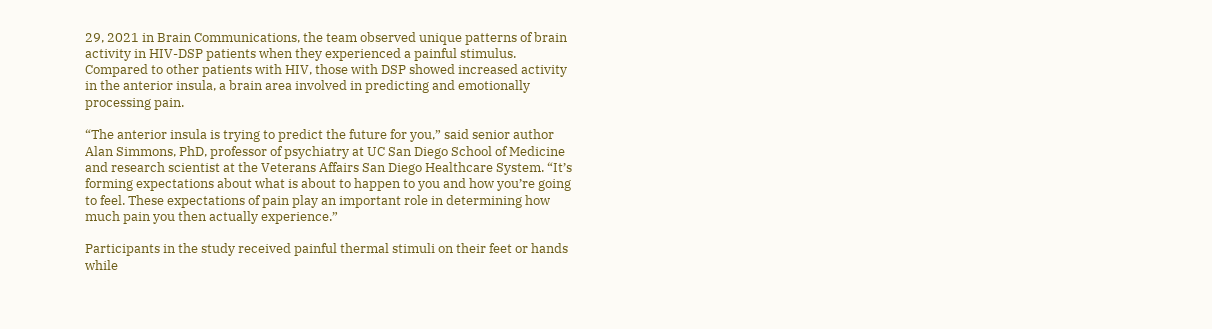29, 2021 in Brain Communications, the team observed unique patterns of brain activity in HIV-DSP patients when they experienced a painful stimulus. Compared to other patients with HIV, those with DSP showed increased activity in the anterior insula, a brain area involved in predicting and emotionally processing pain.

“The anterior insula is trying to predict the future for you,” said senior author Alan Simmons, PhD, professor of psychiatry at UC San Diego School of Medicine and research scientist at the Veterans Affairs San Diego Healthcare System. “It’s forming expectations about what is about to happen to you and how you’re going to feel. These expectations of pain play an important role in determining how much pain you then actually experience.”

Participants in the study received painful thermal stimuli on their feet or hands while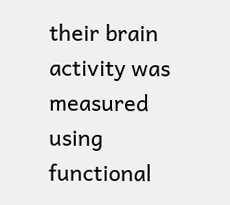their brain activity was measured using functional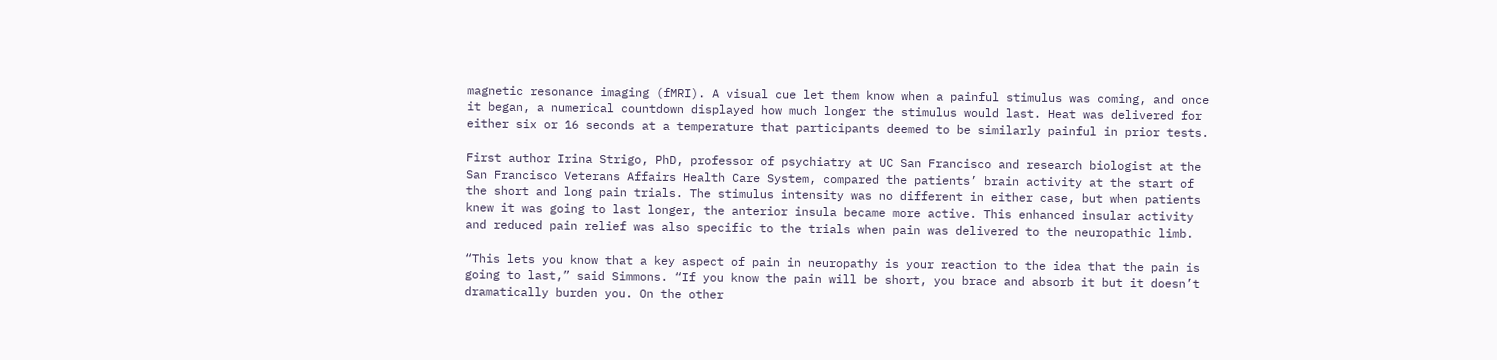magnetic resonance imaging (fMRI). A visual cue let them know when a painful stimulus was coming, and once it began, a numerical countdown displayed how much longer the stimulus would last. Heat was delivered for either six or 16 seconds at a temperature that participants deemed to be similarly painful in prior tests.

First author Irina Strigo, PhD, professor of psychiatry at UC San Francisco and research biologist at the San Francisco Veterans Affairs Health Care System, compared the patients’ brain activity at the start of the short and long pain trials. The stimulus intensity was no different in either case, but when patients knew it was going to last longer, the anterior insula became more active. This enhanced insular activity and reduced pain relief was also specific to the trials when pain was delivered to the neuropathic limb.

“This lets you know that a key aspect of pain in neuropathy is your reaction to the idea that the pain is going to last,” said Simmons. “If you know the pain will be short, you brace and absorb it but it doesn’t dramatically burden you. On the other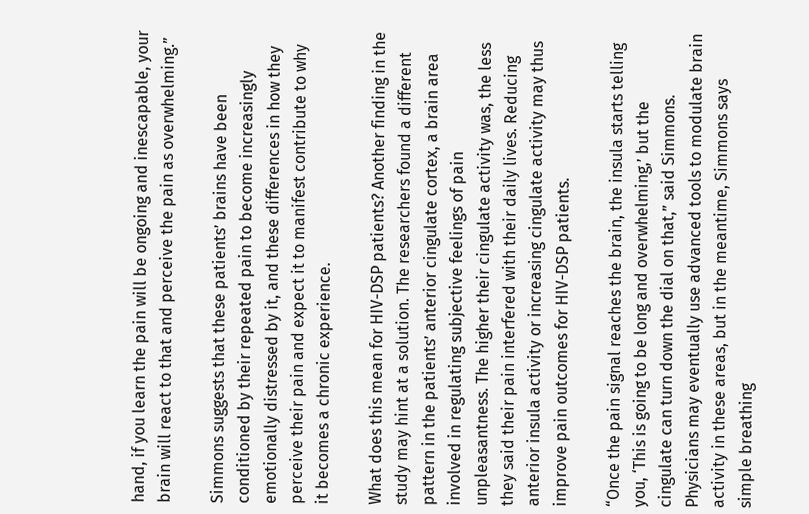hand, if you learn the pain will be ongoing and inescapable, your brain will react to that and perceive the pain as overwhelming.”

Simmons suggests that these patients’ brains have been conditioned by their repeated pain to become increasingly emotionally distressed by it, and these differences in how they perceive their pain and expect it to manifest contribute to why it becomes a chronic experience.

What does this mean for HIV-DSP patients? Another finding in the study may hint at a solution. The researchers found a different pattern in the patients’ anterior cingulate cortex, a brain area involved in regulating subjective feelings of pain unpleasantness. The higher their cingulate activity was, the less they said their pain interfered with their daily lives. Reducing anterior insula activity or increasing cingulate activity may thus improve pain outcomes for HIV-DSP patients.

“Once the pain signal reaches the brain, the insula starts telling you, ‘This is going to be long and overwhelming,’ but the cingulate can turn down the dial on that,” said Simmons. Physicians may eventually use advanced tools to modulate brain activity in these areas, but in the meantime, Simmons says simple breathing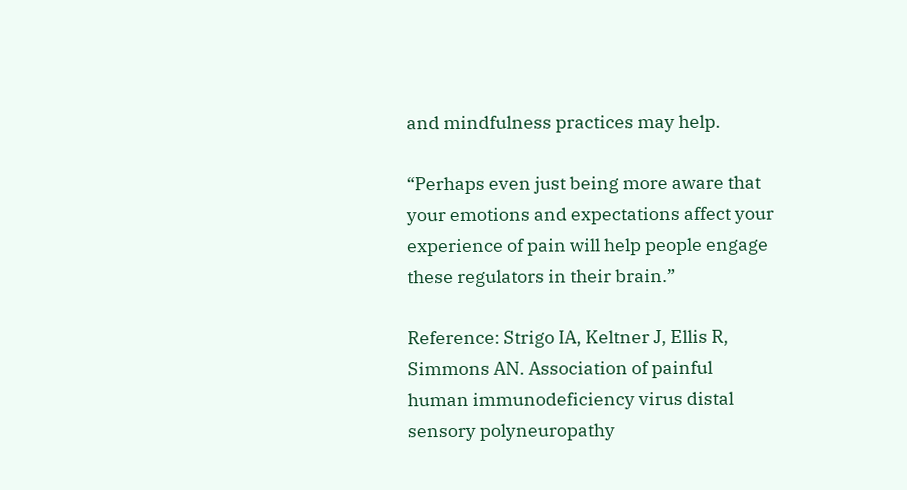and mindfulness practices may help.

“Perhaps even just being more aware that your emotions and expectations affect your experience of pain will help people engage these regulators in their brain.”

Reference: Strigo IA, Keltner J, Ellis R, Simmons AN. Association of painful human immunodeficiency virus distal sensory polyneuropathy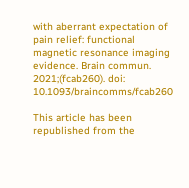with aberrant expectation of pain relief: functional magnetic resonance imaging evidence. Brain commun. 2021;(fcab260). doi: 10.1093/braincomms/fcab260

This article has been republished from the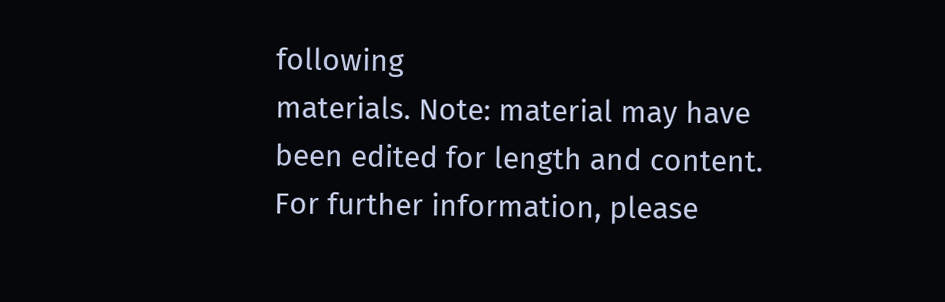following
materials. Note: material may have been edited for length and content. For further information, please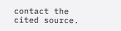contact the cited source.